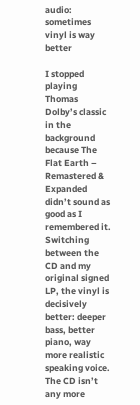audio: sometimes vinyl is way better

I stopped playing Thomas Dolby’s classic in the background because The Flat Earth – Remastered & Expanded didn’t sound as good as I remembered it. Switching between the CD and my original signed LP, the vinyl is decisively better: deeper bass, better piano, way more realistic speaking voice. The CD isn’t any more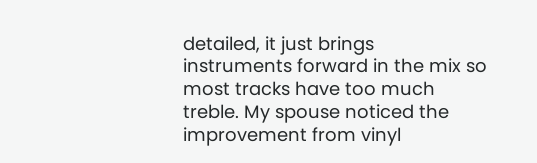detailed, it just brings instruments forward in the mix so most tracks have too much treble. My spouse noticed the improvement from vinyl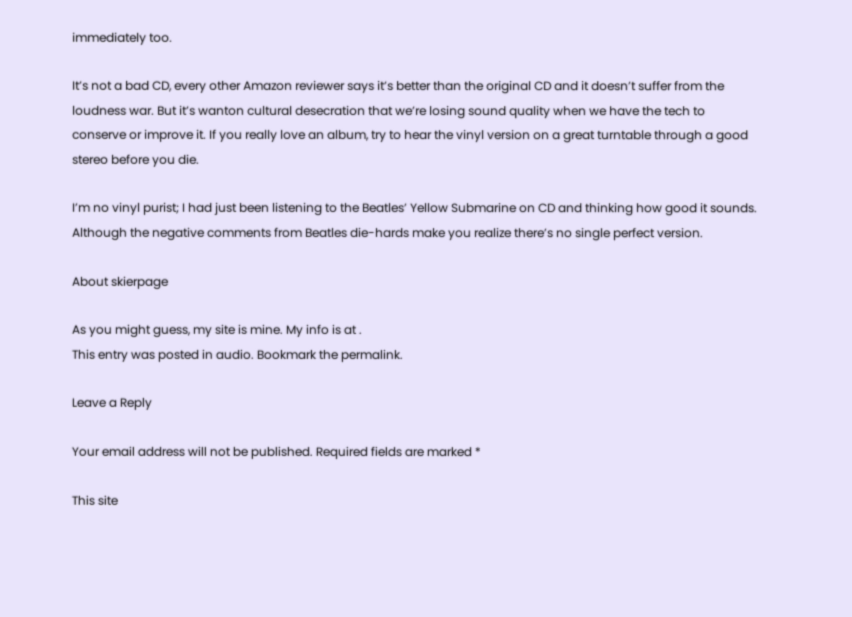immediately too.

It’s not a bad CD, every other Amazon reviewer says it’s better than the original CD and it doesn’t suffer from the loudness war. But it’s wanton cultural desecration that we’re losing sound quality when we have the tech to conserve or improve it. If you really love an album, try to hear the vinyl version on a great turntable through a good stereo before you die.

I’m no vinyl purist; I had just been listening to the Beatles’ Yellow Submarine on CD and thinking how good it sounds. Although the negative comments from Beatles die-hards make you realize there’s no single perfect version.

About skierpage

As you might guess, my site is mine. My info is at .
This entry was posted in audio. Bookmark the permalink.

Leave a Reply

Your email address will not be published. Required fields are marked *

This site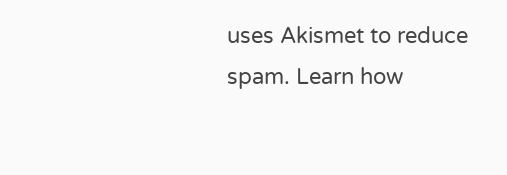uses Akismet to reduce spam. Learn how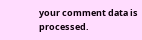your comment data is processed.